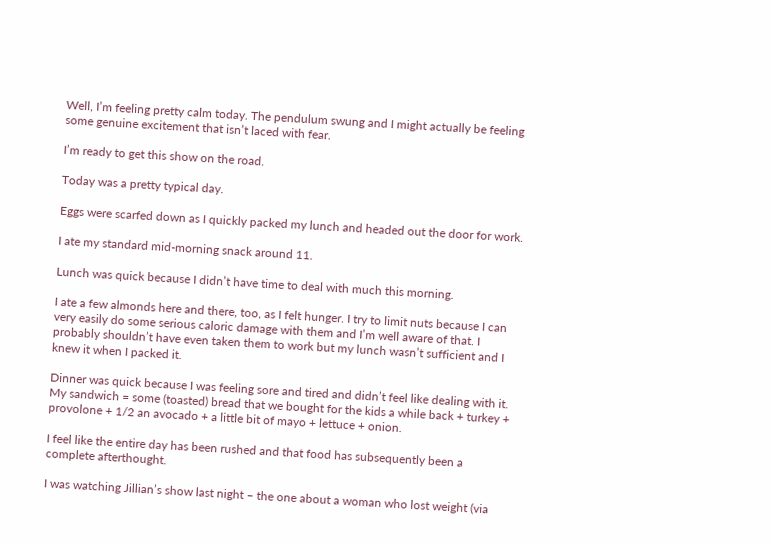Well, I’m feeling pretty calm today. The pendulum swung and I might actually be feeling some genuine excitement that isn’t laced with fear.

I’m ready to get this show on the road.

Today was a pretty typical day.

Eggs were scarfed down as I quickly packed my lunch and headed out the door for work.

I ate my standard mid-morning snack around 11.

Lunch was quick because I didn’t have time to deal with much this morning.

I ate a few almonds here and there, too, as I felt hunger. I try to limit nuts because I can very easily do some serious caloric damage with them and I’m well aware of that. I probably shouldn’t have even taken them to work but my lunch wasn’t sufficient and I knew it when I packed it.

Dinner was quick because I was feeling sore and tired and didn’t feel like dealing with it. My sandwich = some (toasted) bread that we bought for the kids a while back + turkey + provolone + 1/2 an avocado + a little bit of mayo + lettuce + onion.

I feel like the entire day has been rushed and that food has subsequently been a complete afterthought.

I was watching Jillian’s show last night – the one about a woman who lost weight (via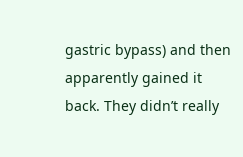gastric bypass) and then apparently gained it back. They didn’t really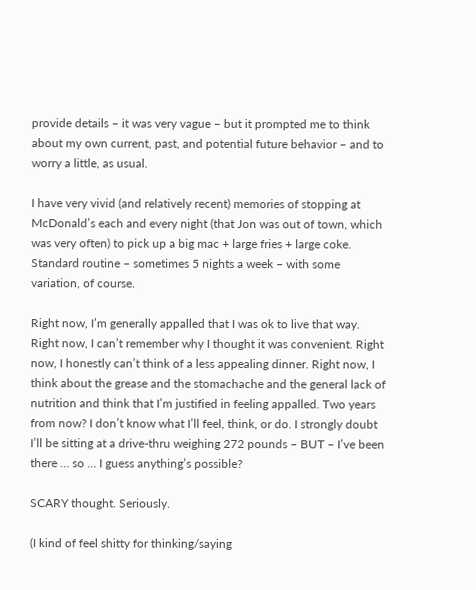provide details – it was very vague – but it prompted me to think about my own current, past, and potential future behavior – and to worry a little, as usual.

I have very vivid (and relatively recent) memories of stopping at McDonald’s each and every night (that Jon was out of town, which was very often) to pick up a big mac + large fries + large coke. Standard routine – sometimes 5 nights a week – with some variation, of course.

Right now, I’m generally appalled that I was ok to live that way. Right now, I can’t remember why I thought it was convenient. Right now, I honestly can’t think of a less appealing dinner. Right now, I think about the grease and the stomachache and the general lack of nutrition and think that I’m justified in feeling appalled. Two years from now? I don’t know what I’ll feel, think, or do. I strongly doubt I’ll be sitting at a drive-thru weighing 272 pounds – BUT – I’ve been there … so … I guess anything’s possible?

SCARY thought. Seriously.

(I kind of feel shitty for thinking/saying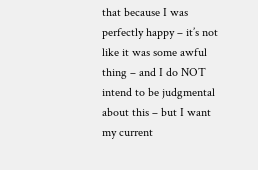that because I was perfectly happy – it’s not like it was some awful thing – and I do NOT intend to be judgmental about this – but I want my current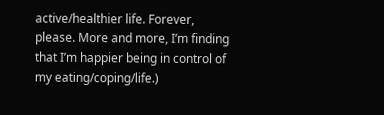active/healthier life. Forever, please. More and more, I’m finding that I’m happier being in control of my eating/coping/life.)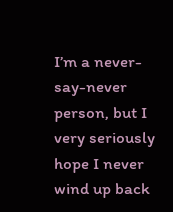I’m a never-say-never person, but I very seriously hope I never wind up back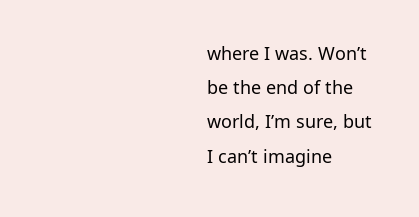where I was. Won’t be the end of the world, I’m sure, but I can’t imagine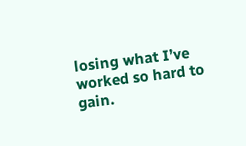losing what I’ve worked so hard to gain.